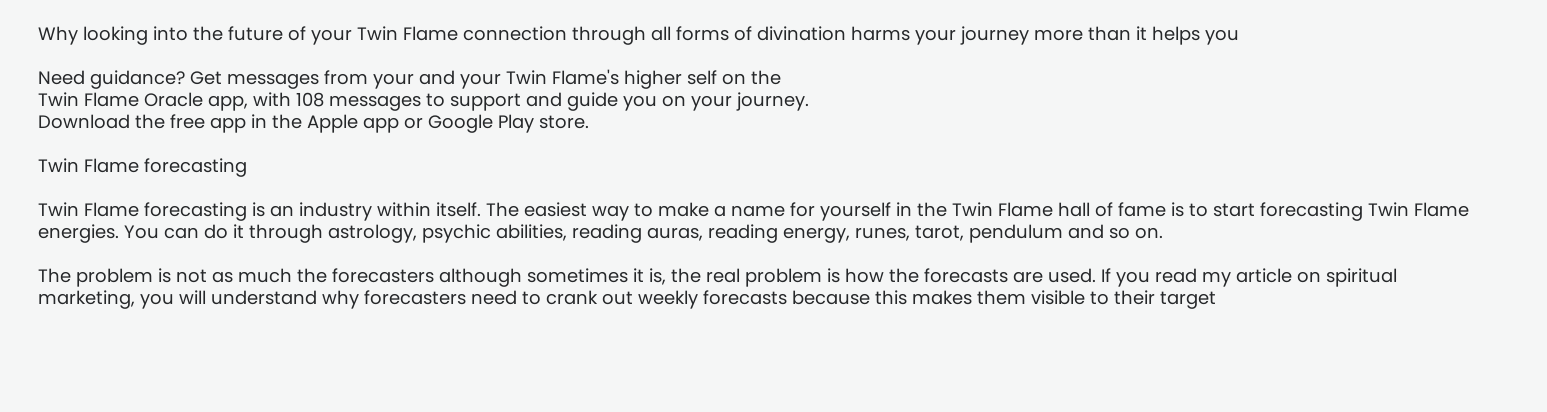Why looking into the future of your Twin Flame connection through all forms of divination harms your journey more than it helps you

Need guidance? Get messages from your and your Twin Flame's higher self on the
Twin Flame Oracle app, with 108 messages to support and guide you on your journey.
Download the free app in the Apple app or Google Play store.

Twin Flame forecasting

Twin Flame forecasting is an industry within itself. The easiest way to make a name for yourself in the Twin Flame hall of fame is to start forecasting Twin Flame energies. You can do it through astrology, psychic abilities, reading auras, reading energy, runes, tarot, pendulum and so on.

The problem is not as much the forecasters although sometimes it is, the real problem is how the forecasts are used. If you read my article on spiritual marketing, you will understand why forecasters need to crank out weekly forecasts because this makes them visible to their target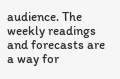audience. The weekly readings and forecasts are a way for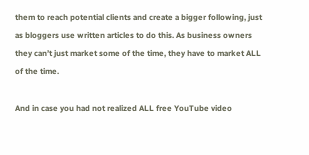them to reach potential clients and create a bigger following, just as bloggers use written articles to do this. As business owners they can’t just market some of the time, they have to market ALL of the time.

And in case you had not realized ALL free YouTube video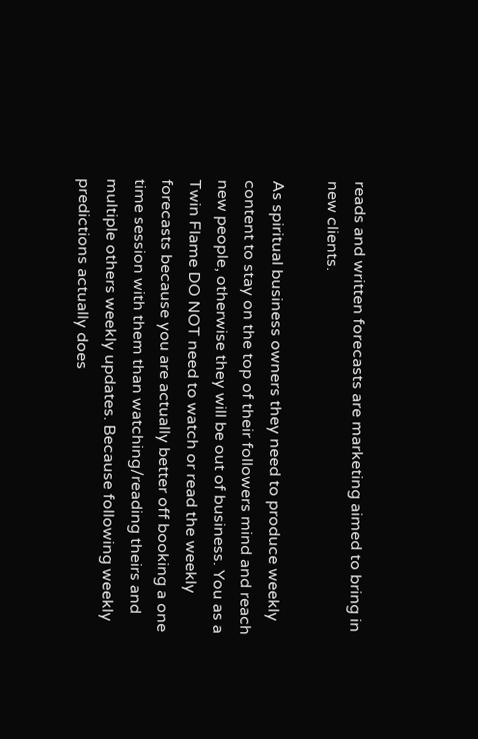reads and written forecasts are marketing aimed to bring in new clients.

As spiritual business owners they need to produce weekly content to stay on the top of their followers mind and reach new people, otherwise they will be out of business. You as a Twin Flame DO NOT need to watch or read the weekly forecasts because you are actually better off booking a one time session with them than watching/reading theirs and multiple others weekly updates. Because following weekly predictions actually does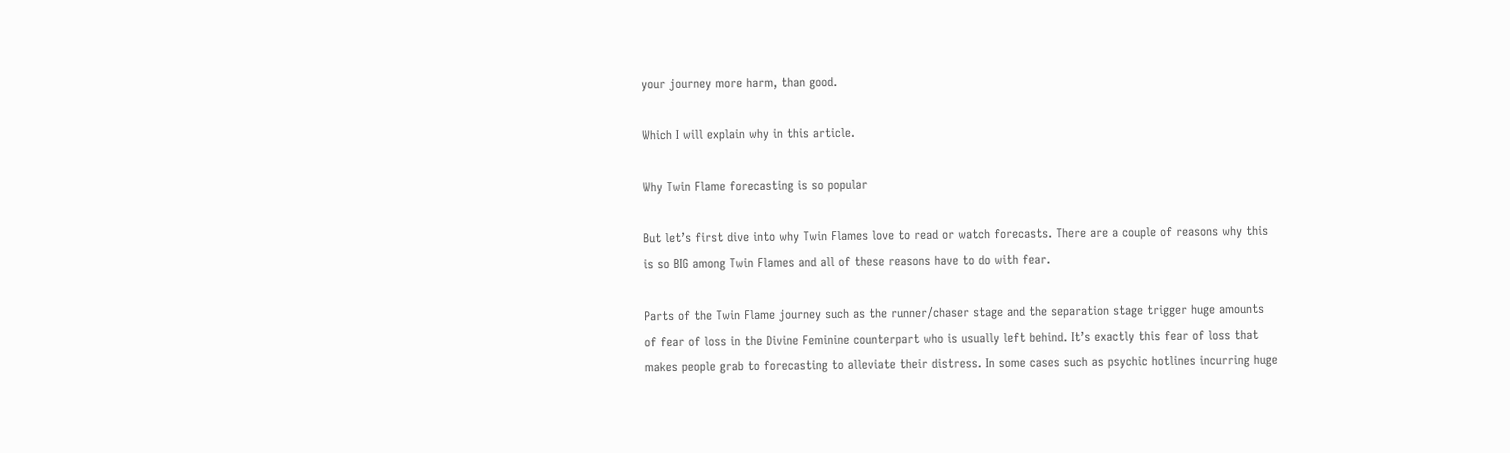your journey more harm, than good.

Which I will explain why in this article.

Why Twin Flame forecasting is so popular

But let’s first dive into why Twin Flames love to read or watch forecasts. There are a couple of reasons why this is so BIG among Twin Flames and all of these reasons have to do with fear.

Parts of the Twin Flame journey such as the runner/chaser stage and the separation stage trigger huge amounts of fear of loss in the Divine Feminine counterpart who is usually left behind. It’s exactly this fear of loss that makes people grab to forecasting to alleviate their distress. In some cases such as psychic hotlines incurring huge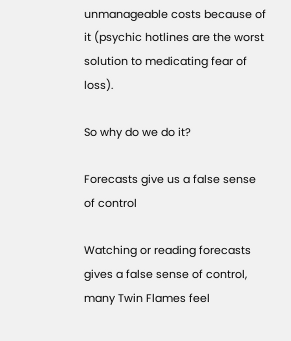unmanageable costs because of it (psychic hotlines are the worst solution to medicating fear of loss).

So why do we do it?

Forecasts give us a false sense of control

Watching or reading forecasts gives a false sense of control, many Twin Flames feel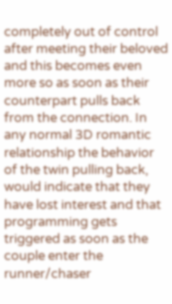completely out of control after meeting their beloved and this becomes even more so as soon as their counterpart pulls back from the connection. In any normal 3D romantic relationship the behavior of the twin pulling back, would indicate that they have lost interest and that programming gets triggered as soon as the couple enter the runner/chaser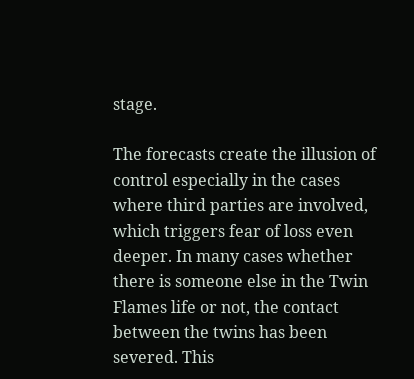stage.

The forecasts create the illusion of control especially in the cases where third parties are involved, which triggers fear of loss even deeper. In many cases whether there is someone else in the Twin Flames life or not, the contact between the twins has been severed. This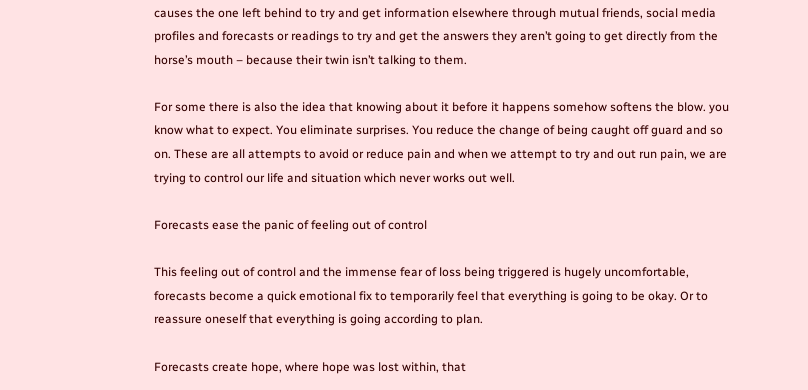causes the one left behind to try and get information elsewhere through mutual friends, social media profiles and forecasts or readings to try and get the answers they aren’t going to get directly from the horse’s mouth – because their twin isn’t talking to them.

For some there is also the idea that knowing about it before it happens somehow softens the blow. you know what to expect. You eliminate surprises. You reduce the change of being caught off guard and so on. These are all attempts to avoid or reduce pain and when we attempt to try and out run pain, we are trying to control our life and situation which never works out well.

Forecasts ease the panic of feeling out of control

This feeling out of control and the immense fear of loss being triggered is hugely uncomfortable, forecasts become a quick emotional fix to temporarily feel that everything is going to be okay. Or to reassure oneself that everything is going according to plan.

Forecasts create hope, where hope was lost within, that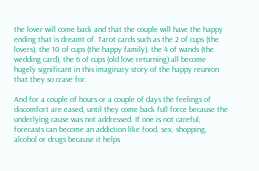the lover will come back and that the couple will have the happy ending that is dreamt of. Tarot cards such as the 2 of cups (the lovers), the 10 of cups (the happy family), the 4 of wands (the wedding card), the 6 of cups (old love returning) all become hugely significant in this imaginary story of the happy reunion that they so crave for.

And for a couple of hours or a couple of days the feelings of discomfort are eased, until they come back full force because the underlying cause was not addressed. If one is not careful, forecasts can become an addiction like food, sex, shopping, alcohol or drugs because it helps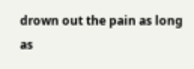drown out the pain as long as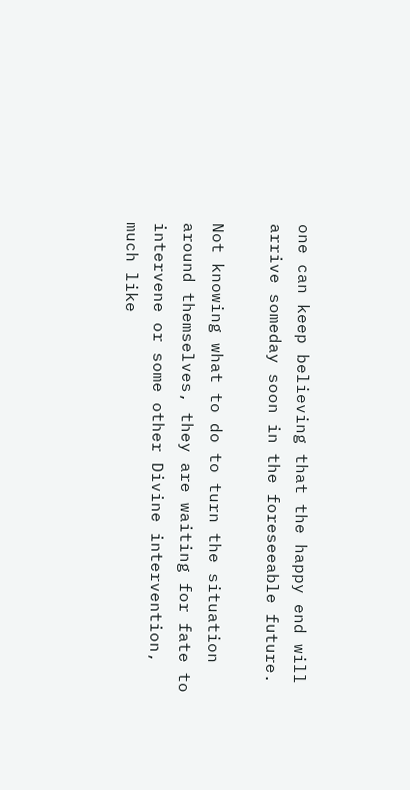one can keep believing that the happy end will arrive someday soon in the foreseeable future.

Not knowing what to do to turn the situation around themselves, they are waiting for fate to intervene or some other Divine intervention, much like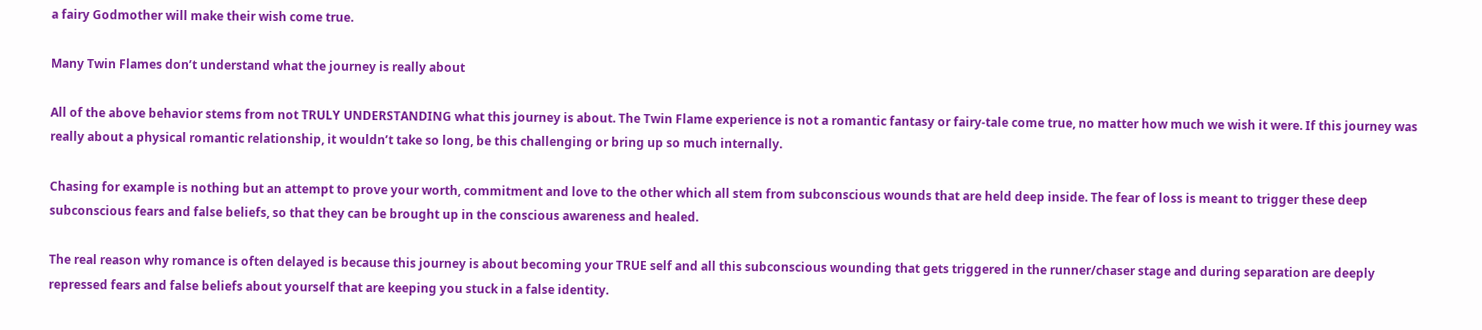a fairy Godmother will make their wish come true.

Many Twin Flames don’t understand what the journey is really about

All of the above behavior stems from not TRULY UNDERSTANDING what this journey is about. The Twin Flame experience is not a romantic fantasy or fairy-tale come true, no matter how much we wish it were. If this journey was really about a physical romantic relationship, it wouldn’t take so long, be this challenging or bring up so much internally.

Chasing for example is nothing but an attempt to prove your worth, commitment and love to the other which all stem from subconscious wounds that are held deep inside. The fear of loss is meant to trigger these deep subconscious fears and false beliefs, so that they can be brought up in the conscious awareness and healed.

The real reason why romance is often delayed is because this journey is about becoming your TRUE self and all this subconscious wounding that gets triggered in the runner/chaser stage and during separation are deeply repressed fears and false beliefs about yourself that are keeping you stuck in a false identity.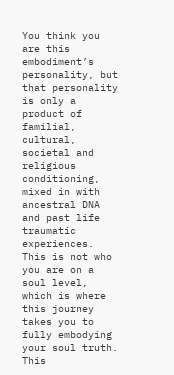You think you are this embodiment’s personality, but that personality is only a product of familial, cultural, societal and religious conditioning, mixed in with ancestral DNA and past life traumatic experiences. This is not who you are on a soul level, which is where this journey takes you to fully embodying your soul truth. This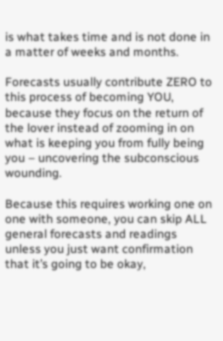is what takes time and is not done in a matter of weeks and months.

Forecasts usually contribute ZERO to this process of becoming YOU, because they focus on the return of the lover instead of zooming in on what is keeping you from fully being you – uncovering the subconscious wounding.

Because this requires working one on one with someone, you can skip ALL general forecasts and readings unless you just want confirmation that it’s going to be okay,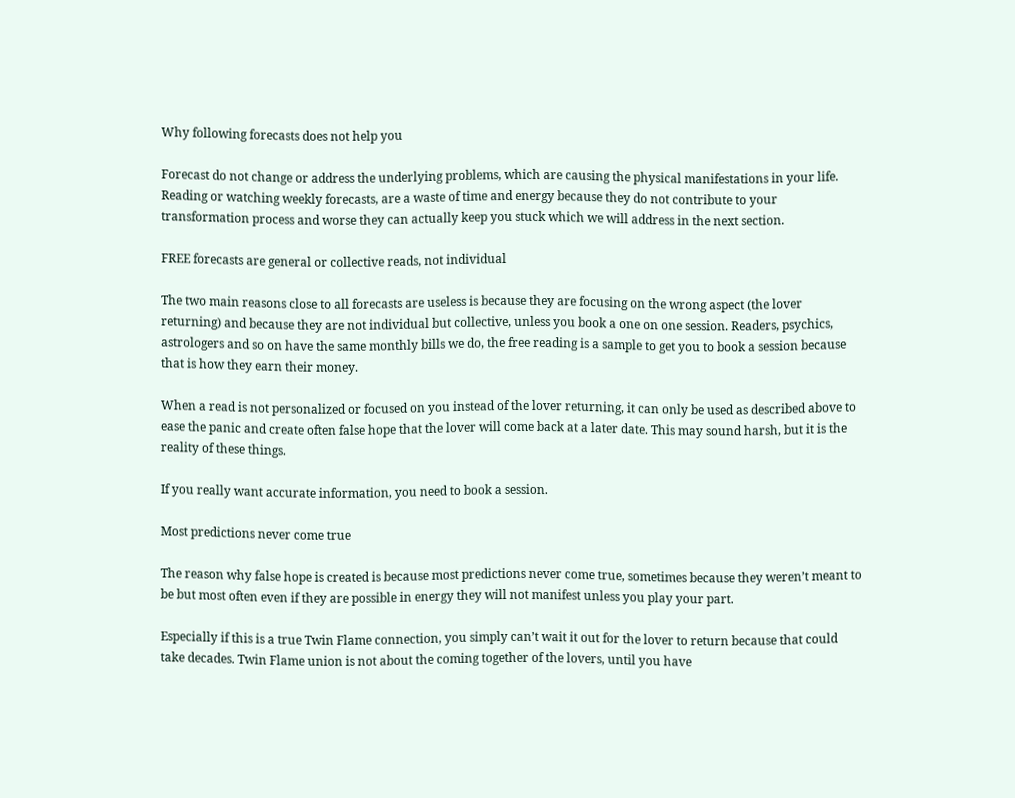Why following forecasts does not help you

Forecast do not change or address the underlying problems, which are causing the physical manifestations in your life. Reading or watching weekly forecasts, are a waste of time and energy because they do not contribute to your transformation process and worse they can actually keep you stuck which we will address in the next section.

FREE forecasts are general or collective reads, not individual

The two main reasons close to all forecasts are useless is because they are focusing on the wrong aspect (the lover returning) and because they are not individual but collective, unless you book a one on one session. Readers, psychics, astrologers and so on have the same monthly bills we do, the free reading is a sample to get you to book a session because that is how they earn their money.

When a read is not personalized or focused on you instead of the lover returning, it can only be used as described above to ease the panic and create often false hope that the lover will come back at a later date. This may sound harsh, but it is the reality of these things.

If you really want accurate information, you need to book a session.

Most predictions never come true

The reason why false hope is created is because most predictions never come true, sometimes because they weren’t meant to be but most often even if they are possible in energy they will not manifest unless you play your part.

Especially if this is a true Twin Flame connection, you simply can’t wait it out for the lover to return because that could take decades. Twin Flame union is not about the coming together of the lovers, until you have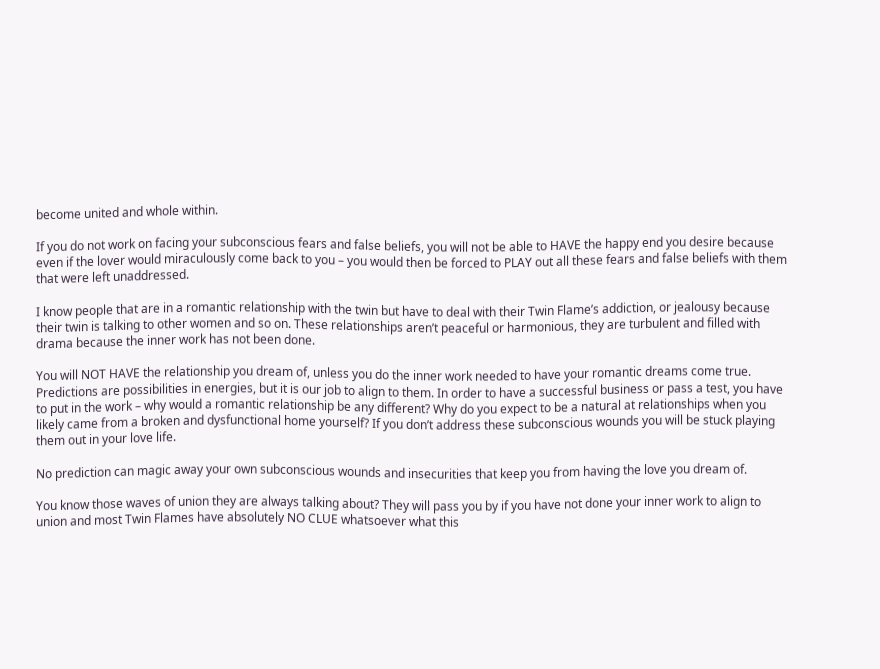become united and whole within.

If you do not work on facing your subconscious fears and false beliefs, you will not be able to HAVE the happy end you desire because even if the lover would miraculously come back to you – you would then be forced to PLAY out all these fears and false beliefs with them that were left unaddressed.

I know people that are in a romantic relationship with the twin but have to deal with their Twin Flame’s addiction, or jealousy because their twin is talking to other women and so on. These relationships aren’t peaceful or harmonious, they are turbulent and filled with drama because the inner work has not been done.

You will NOT HAVE the relationship you dream of, unless you do the inner work needed to have your romantic dreams come true. Predictions are possibilities in energies, but it is our job to align to them. In order to have a successful business or pass a test, you have to put in the work – why would a romantic relationship be any different? Why do you expect to be a natural at relationships when you likely came from a broken and dysfunctional home yourself? If you don’t address these subconscious wounds you will be stuck playing them out in your love life.

No prediction can magic away your own subconscious wounds and insecurities that keep you from having the love you dream of.

You know those waves of union they are always talking about? They will pass you by if you have not done your inner work to align to union and most Twin Flames have absolutely NO CLUE whatsoever what this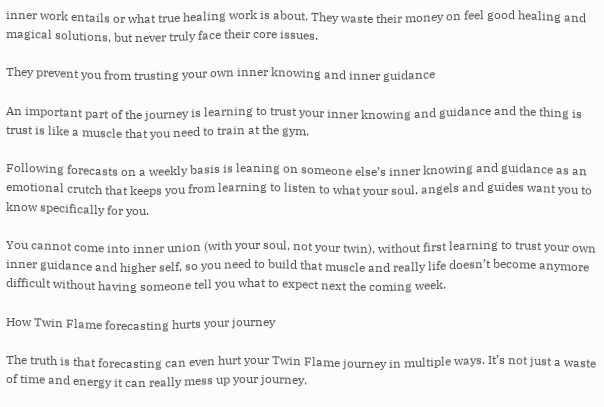inner work entails or what true healing work is about. They waste their money on feel good healing and magical solutions, but never truly face their core issues.

They prevent you from trusting your own inner knowing and inner guidance

An important part of the journey is learning to trust your inner knowing and guidance and the thing is trust is like a muscle that you need to train at the gym.

Following forecasts on a weekly basis is leaning on someone else’s inner knowing and guidance as an emotional crutch that keeps you from learning to listen to what your soul, angels and guides want you to know specifically for you.

You cannot come into inner union (with your soul, not your twin), without first learning to trust your own inner guidance and higher self, so you need to build that muscle and really life doesn’t become anymore difficult without having someone tell you what to expect next the coming week.

How Twin Flame forecasting hurts your journey

The truth is that forecasting can even hurt your Twin Flame journey in multiple ways. It’s not just a waste of time and energy it can really mess up your journey.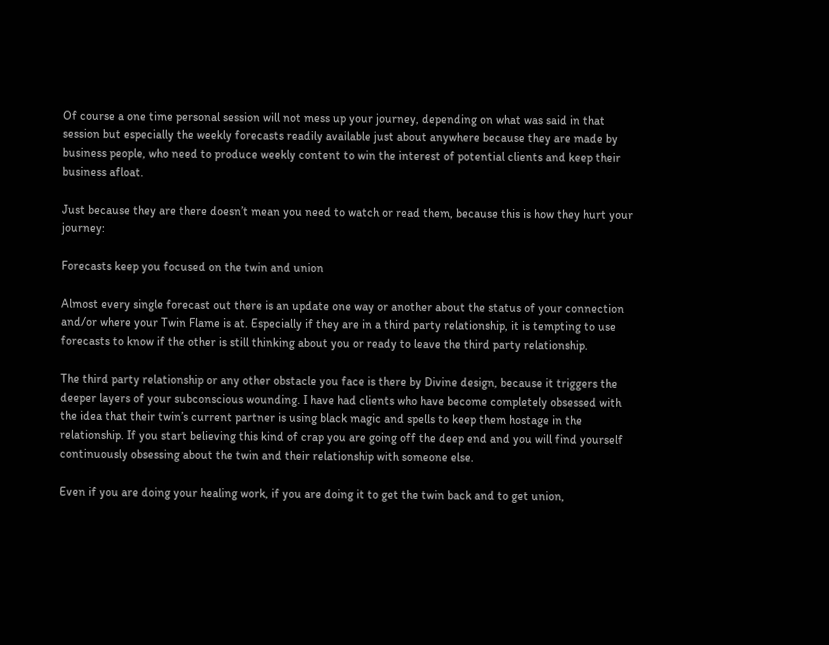Of course a one time personal session will not mess up your journey, depending on what was said in that session but especially the weekly forecasts readily available just about anywhere because they are made by business people, who need to produce weekly content to win the interest of potential clients and keep their business afloat.

Just because they are there doesn’t mean you need to watch or read them, because this is how they hurt your journey:

Forecasts keep you focused on the twin and union

Almost every single forecast out there is an update one way or another about the status of your connection and/or where your Twin Flame is at. Especially if they are in a third party relationship, it is tempting to use forecasts to know if the other is still thinking about you or ready to leave the third party relationship.

The third party relationship or any other obstacle you face is there by Divine design, because it triggers the deeper layers of your subconscious wounding. I have had clients who have become completely obsessed with the idea that their twin’s current partner is using black magic and spells to keep them hostage in the relationship. If you start believing this kind of crap you are going off the deep end and you will find yourself continuously obsessing about the twin and their relationship with someone else.

Even if you are doing your healing work, if you are doing it to get the twin back and to get union,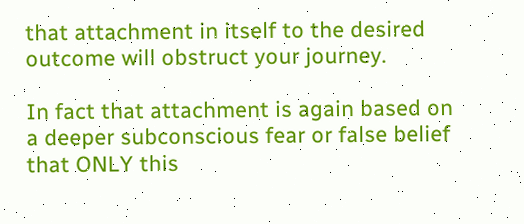that attachment in itself to the desired outcome will obstruct your journey.

In fact that attachment is again based on a deeper subconscious fear or false belief that ONLY this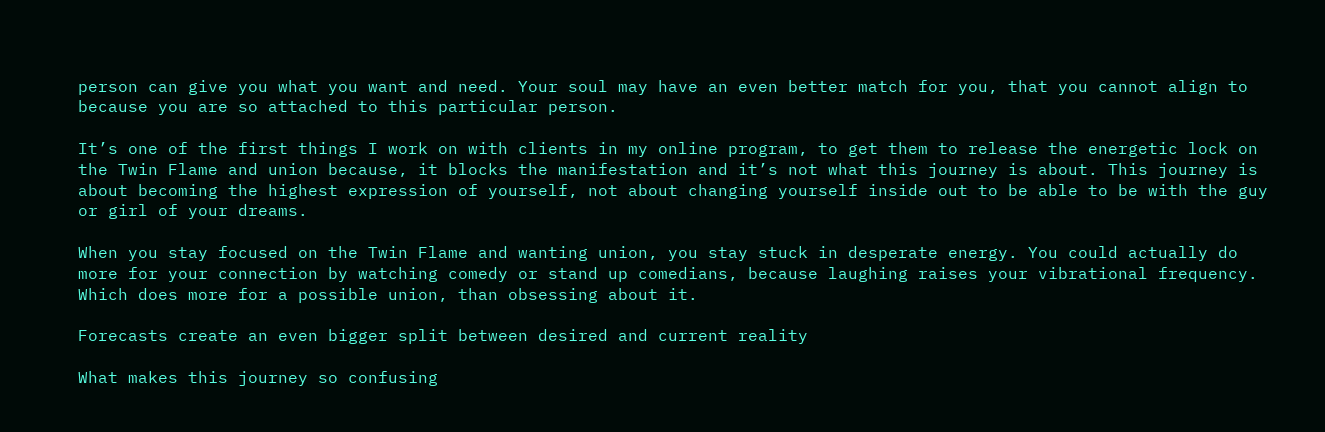person can give you what you want and need. Your soul may have an even better match for you, that you cannot align to because you are so attached to this particular person.

It’s one of the first things I work on with clients in my online program, to get them to release the energetic lock on the Twin Flame and union because, it blocks the manifestation and it’s not what this journey is about. This journey is about becoming the highest expression of yourself, not about changing yourself inside out to be able to be with the guy or girl of your dreams.

When you stay focused on the Twin Flame and wanting union, you stay stuck in desperate energy. You could actually do more for your connection by watching comedy or stand up comedians, because laughing raises your vibrational frequency. Which does more for a possible union, than obsessing about it.

Forecasts create an even bigger split between desired and current reality

What makes this journey so confusing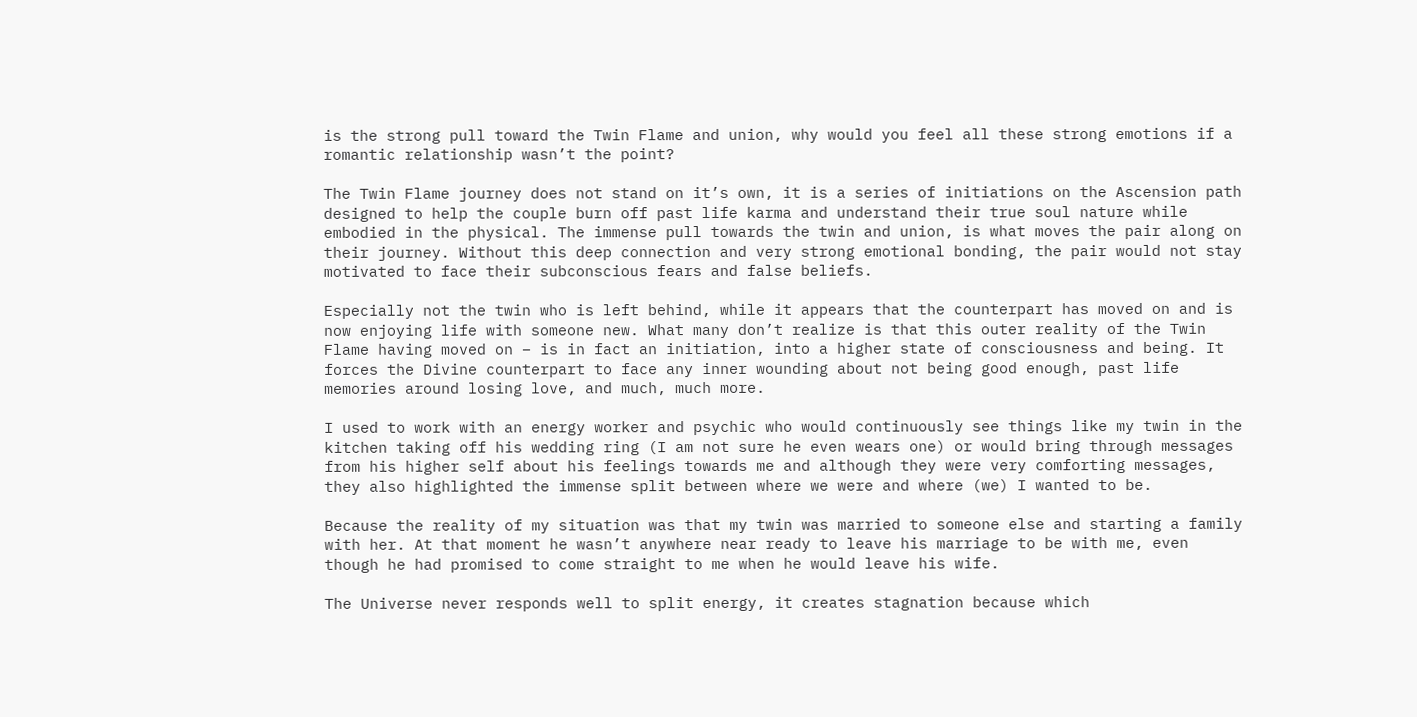is the strong pull toward the Twin Flame and union, why would you feel all these strong emotions if a romantic relationship wasn’t the point?

The Twin Flame journey does not stand on it’s own, it is a series of initiations on the Ascension path designed to help the couple burn off past life karma and understand their true soul nature while embodied in the physical. The immense pull towards the twin and union, is what moves the pair along on their journey. Without this deep connection and very strong emotional bonding, the pair would not stay motivated to face their subconscious fears and false beliefs.

Especially not the twin who is left behind, while it appears that the counterpart has moved on and is now enjoying life with someone new. What many don’t realize is that this outer reality of the Twin Flame having moved on – is in fact an initiation, into a higher state of consciousness and being. It forces the Divine counterpart to face any inner wounding about not being good enough, past life memories around losing love, and much, much more.

I used to work with an energy worker and psychic who would continuously see things like my twin in the kitchen taking off his wedding ring (I am not sure he even wears one) or would bring through messages from his higher self about his feelings towards me and although they were very comforting messages, they also highlighted the immense split between where we were and where (we) I wanted to be.

Because the reality of my situation was that my twin was married to someone else and starting a family with her. At that moment he wasn’t anywhere near ready to leave his marriage to be with me, even though he had promised to come straight to me when he would leave his wife.

The Universe never responds well to split energy, it creates stagnation because which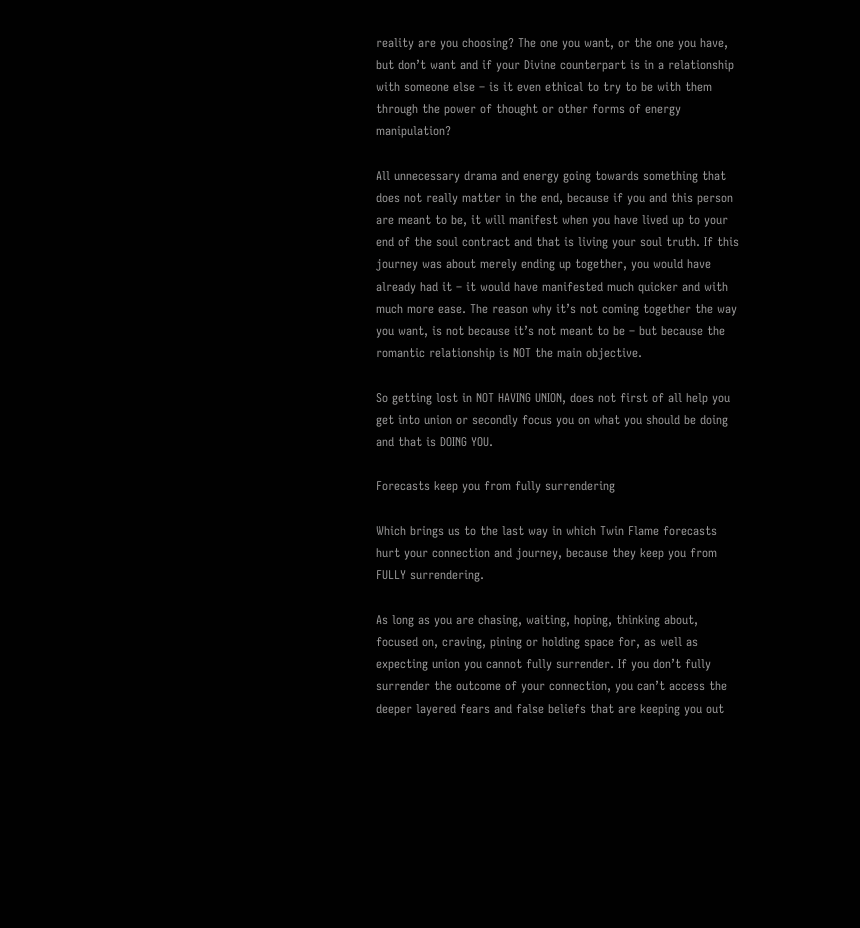reality are you choosing? The one you want, or the one you have, but don’t want and if your Divine counterpart is in a relationship with someone else – is it even ethical to try to be with them through the power of thought or other forms of energy manipulation?

All unnecessary drama and energy going towards something that does not really matter in the end, because if you and this person are meant to be, it will manifest when you have lived up to your end of the soul contract and that is living your soul truth. If this journey was about merely ending up together, you would have already had it – it would have manifested much quicker and with much more ease. The reason why it’s not coming together the way you want, is not because it’s not meant to be – but because the romantic relationship is NOT the main objective.

So getting lost in NOT HAVING UNION, does not first of all help you get into union or secondly focus you on what you should be doing and that is DOING YOU.

Forecasts keep you from fully surrendering

Which brings us to the last way in which Twin Flame forecasts hurt your connection and journey, because they keep you from FULLY surrendering.

As long as you are chasing, waiting, hoping, thinking about, focused on, craving, pining or holding space for, as well as expecting union you cannot fully surrender. If you don’t fully surrender the outcome of your connection, you can’t access the deeper layered fears and false beliefs that are keeping you out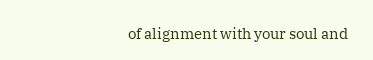of alignment with your soul and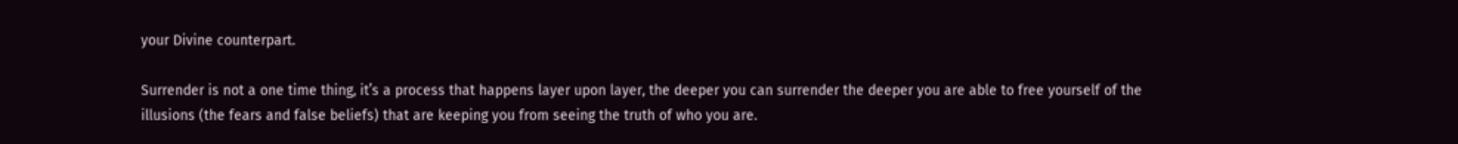your Divine counterpart.

Surrender is not a one time thing, it’s a process that happens layer upon layer, the deeper you can surrender the deeper you are able to free yourself of the illusions (the fears and false beliefs) that are keeping you from seeing the truth of who you are.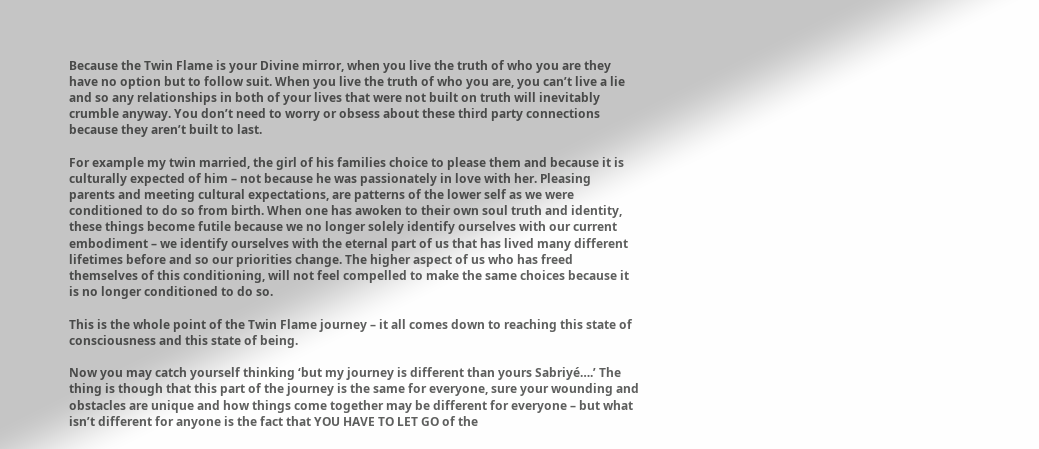Because the Twin Flame is your Divine mirror, when you live the truth of who you are they have no option but to follow suit. When you live the truth of who you are, you can’t live a lie and so any relationships in both of your lives that were not built on truth will inevitably crumble anyway. You don’t need to worry or obsess about these third party connections because they aren’t built to last.

For example my twin married, the girl of his families choice to please them and because it is culturally expected of him – not because he was passionately in love with her. Pleasing parents and meeting cultural expectations, are patterns of the lower self as we were conditioned to do so from birth. When one has awoken to their own soul truth and identity, these things become futile because we no longer solely identify ourselves with our current embodiment – we identify ourselves with the eternal part of us that has lived many different lifetimes before and so our priorities change. The higher aspect of us who has freed themselves of this conditioning, will not feel compelled to make the same choices because it is no longer conditioned to do so.

This is the whole point of the Twin Flame journey – it all comes down to reaching this state of consciousness and this state of being.

Now you may catch yourself thinking ‘but my journey is different than yours Sabriyé….’ The thing is though that this part of the journey is the same for everyone, sure your wounding and obstacles are unique and how things come together may be different for everyone – but what isn’t different for anyone is the fact that YOU HAVE TO LET GO of the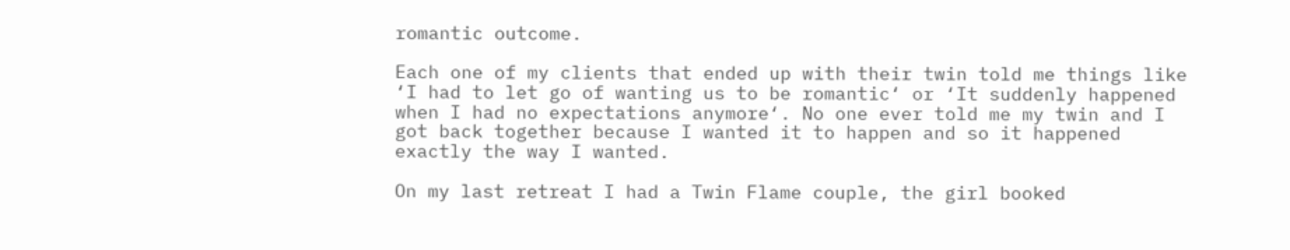romantic outcome.

Each one of my clients that ended up with their twin told me things like ‘I had to let go of wanting us to be romantic‘ or ‘It suddenly happened when I had no expectations anymore‘. No one ever told me my twin and I got back together because I wanted it to happen and so it happened exactly the way I wanted.

On my last retreat I had a Twin Flame couple, the girl booked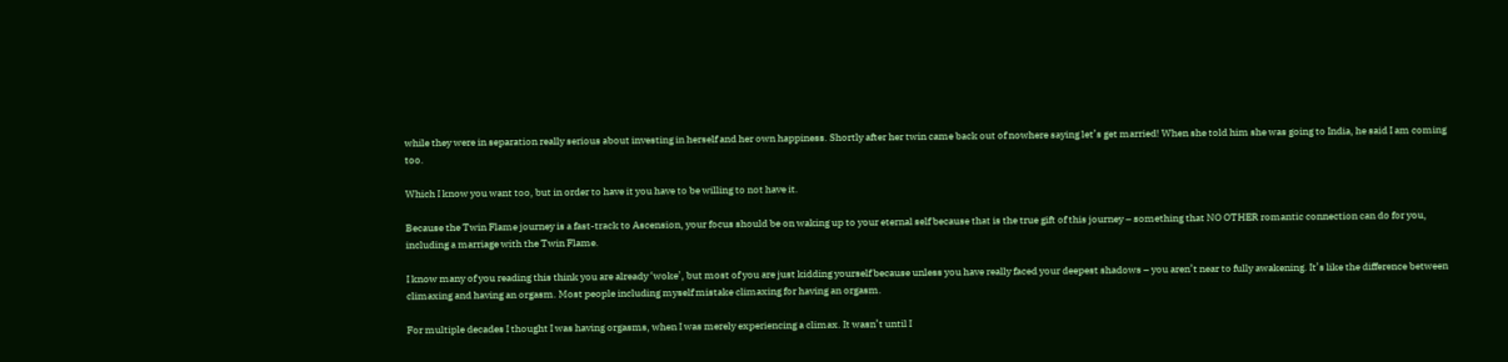while they were in separation really serious about investing in herself and her own happiness. Shortly after her twin came back out of nowhere saying let’s get married! When she told him she was going to India, he said I am coming too.

Which I know you want too, but in order to have it you have to be willing to not have it.

Because the Twin Flame journey is a fast-track to Ascension, your focus should be on waking up to your eternal self because that is the true gift of this journey – something that NO OTHER romantic connection can do for you, including a marriage with the Twin Flame.

I know many of you reading this think you are already ‘woke’, but most of you are just kidding yourself because unless you have really faced your deepest shadows – you aren’t near to fully awakening. It’s like the difference between climaxing and having an orgasm. Most people including myself mistake climaxing for having an orgasm.

For multiple decades I thought I was having orgasms, when I was merely experiencing a climax. It wasn’t until I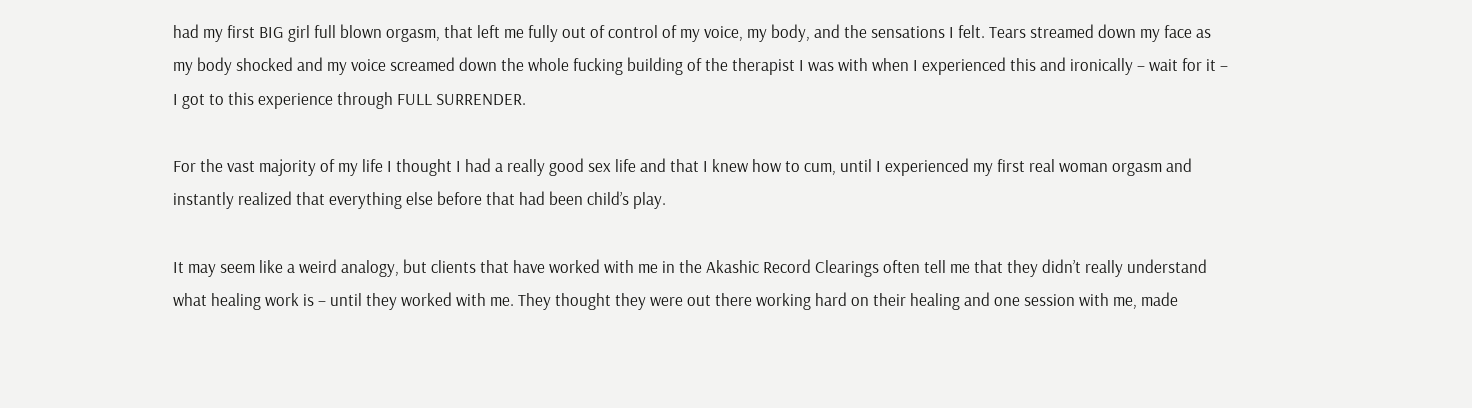had my first BIG girl full blown orgasm, that left me fully out of control of my voice, my body, and the sensations I felt. Tears streamed down my face as my body shocked and my voice screamed down the whole fucking building of the therapist I was with when I experienced this and ironically – wait for it – I got to this experience through FULL SURRENDER.

For the vast majority of my life I thought I had a really good sex life and that I knew how to cum, until I experienced my first real woman orgasm and instantly realized that everything else before that had been child’s play.

It may seem like a weird analogy, but clients that have worked with me in the Akashic Record Clearings often tell me that they didn’t really understand what healing work is – until they worked with me. They thought they were out there working hard on their healing and one session with me, made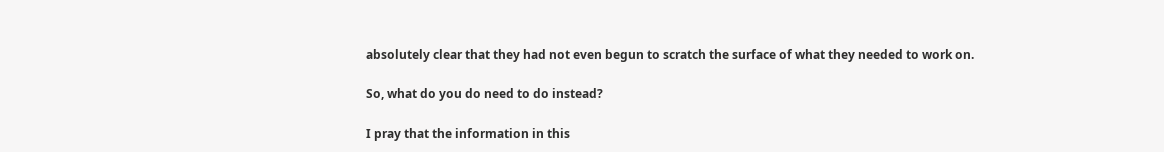absolutely clear that they had not even begun to scratch the surface of what they needed to work on.

So, what do you do need to do instead?

I pray that the information in this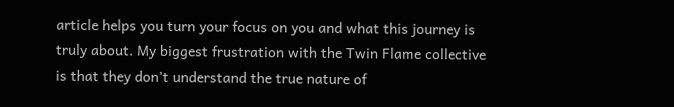article helps you turn your focus on you and what this journey is truly about. My biggest frustration with the Twin Flame collective is that they don’t understand the true nature of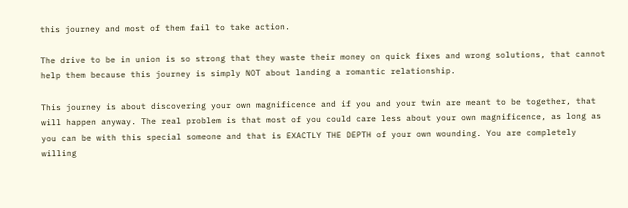this journey and most of them fail to take action.

The drive to be in union is so strong that they waste their money on quick fixes and wrong solutions, that cannot help them because this journey is simply NOT about landing a romantic relationship.

This journey is about discovering your own magnificence and if you and your twin are meant to be together, that will happen anyway. The real problem is that most of you could care less about your own magnificence, as long as you can be with this special someone and that is EXACTLY THE DEPTH of your own wounding. You are completely willing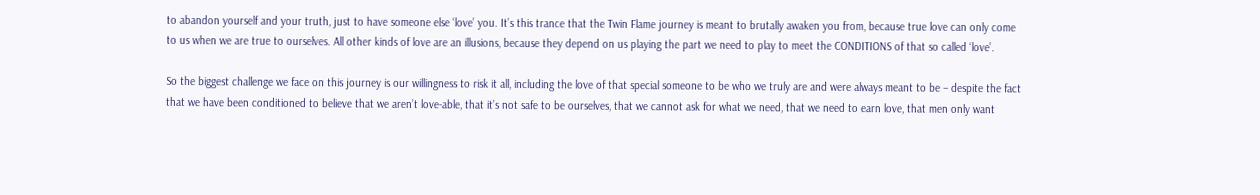to abandon yourself and your truth, just to have someone else ‘love’ you. It’s this trance that the Twin Flame journey is meant to brutally awaken you from, because true love can only come to us when we are true to ourselves. All other kinds of love are an illusions, because they depend on us playing the part we need to play to meet the CONDITIONS of that so called ‘love’.

So the biggest challenge we face on this journey is our willingness to risk it all, including the love of that special someone to be who we truly are and were always meant to be – despite the fact that we have been conditioned to believe that we aren’t love-able, that it’s not safe to be ourselves, that we cannot ask for what we need, that we need to earn love, that men only want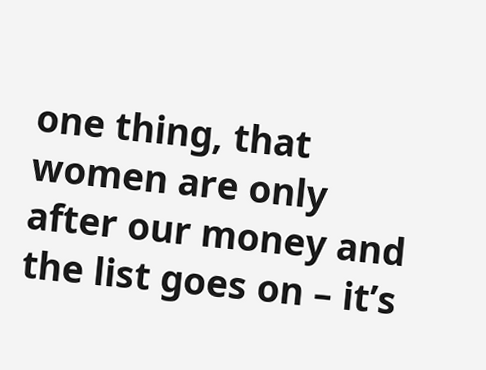one thing, that women are only after our money and the list goes on – it’s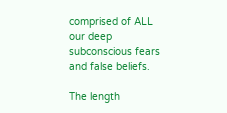comprised of ALL our deep subconscious fears and false beliefs.

The length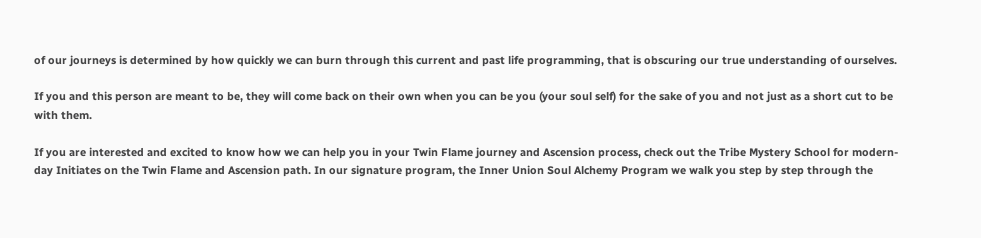of our journeys is determined by how quickly we can burn through this current and past life programming, that is obscuring our true understanding of ourselves.

If you and this person are meant to be, they will come back on their own when you can be you (your soul self) for the sake of you and not just as a short cut to be with them.

If you are interested and excited to know how we can help you in your Twin Flame journey and Ascension process, check out the Tribe Mystery School for modern-day Initiates on the Twin Flame and Ascension path. In our signature program, the Inner Union Soul Alchemy Program we walk you step by step through the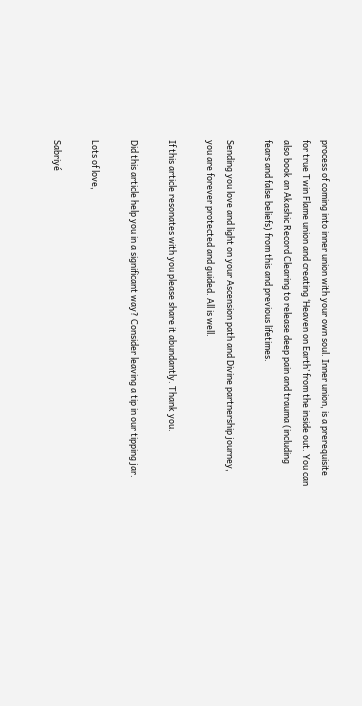process of coming into inner union with your own soul. Inner union, is a prerequisite for true Twin Flame union and creating ‘Heaven on Earth’ from the inside out. You can also book an Akashic Record Clearing to release deep pain and trauma (including fears and false beliefs) from this and previous lifetimes.

Sending you love and light on your Ascension path and Divine partnership journey, you are forever protected and guided. All is well.

If this article resonates with you please share it abundantly. Thank you.

Did this article help you in a significant way? Consider leaving a tip in our tipping jar.

Lots of love,

Sabriyé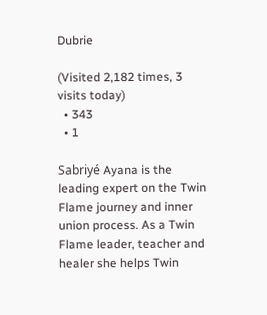Dubrie

(Visited 2,182 times, 3 visits today)
  • 343
  • 1

Sabriyé Ayana is the leading expert on the Twin Flame journey and inner union process. As a Twin Flame leader, teacher and healer she helps Twin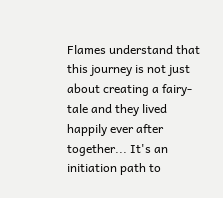Flames understand that this journey is not just about creating a fairy-tale and they lived happily ever after together... It's an initiation path to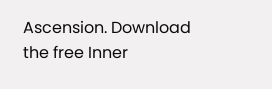Ascension. Download the free Inner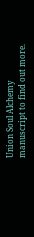Union Soul Alchemy manuscript to find out more.